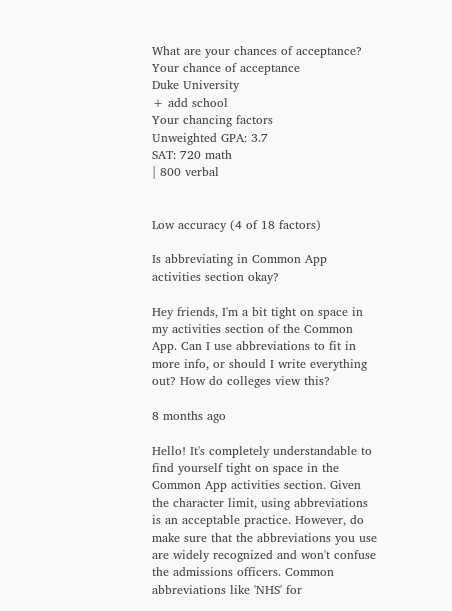What are your chances of acceptance?
Your chance of acceptance
Duke University
+ add school
Your chancing factors
Unweighted GPA: 3.7
SAT: 720 math
| 800 verbal


Low accuracy (4 of 18 factors)

Is abbreviating in Common App activities section okay?

Hey friends, I'm a bit tight on space in my activities section of the Common App. Can I use abbreviations to fit in more info, or should I write everything out? How do colleges view this?

8 months ago

Hello! It's completely understandable to find yourself tight on space in the Common App activities section. Given the character limit, using abbreviations is an acceptable practice. However, do make sure that the abbreviations you use are widely recognized and won't confuse the admissions officers. Common abbreviations like 'NHS' for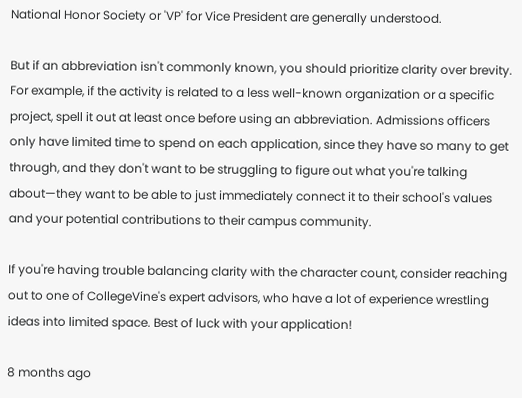National Honor Society or 'VP' for Vice President are generally understood.

But if an abbreviation isn't commonly known, you should prioritize clarity over brevity. For example, if the activity is related to a less well-known organization or a specific project, spell it out at least once before using an abbreviation. Admissions officers only have limited time to spend on each application, since they have so many to get through, and they don't want to be struggling to figure out what you're talking about—they want to be able to just immediately connect it to their school's values and your potential contributions to their campus community.

If you're having trouble balancing clarity with the character count, consider reaching out to one of CollegeVine's expert advisors, who have a lot of experience wrestling ideas into limited space. Best of luck with your application!

8 months ago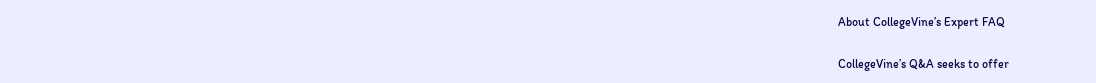About CollegeVine’s Expert FAQ

CollegeVine’s Q&A seeks to offer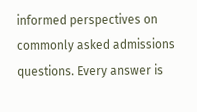informed perspectives on commonly asked admissions questions. Every answer is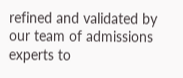refined and validated by our team of admissions experts to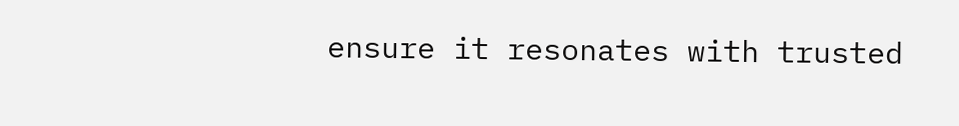ensure it resonates with trusted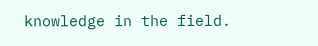knowledge in the field.